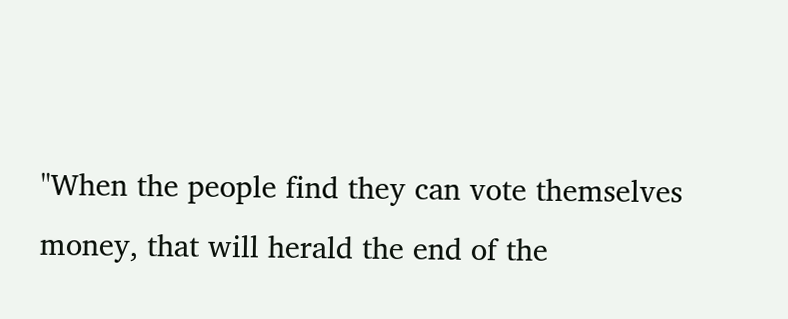"When the people find they can vote themselves money, that will herald the end of the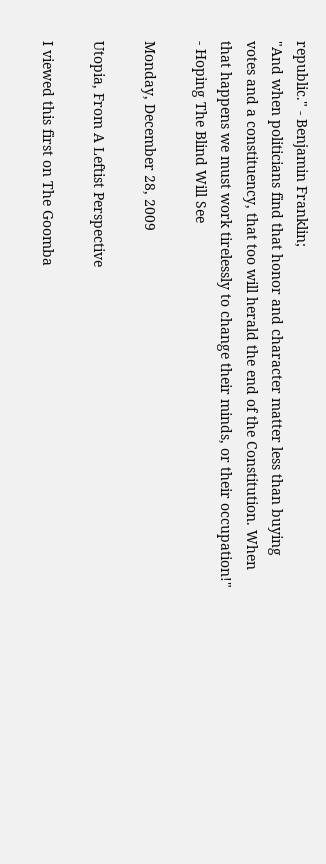republic." - Benjamin Franklin;
"And when politicians find that honor and character matter less than buying votes and a constituency, that too will herald the end of the Constitution. When that happens we must work tirelessly to change their minds, or their occupation!" - Hoping The Blind Will See

Monday, December 28, 2009

Utopia, From A Leftist Perspective

I viewed this first on The Goomba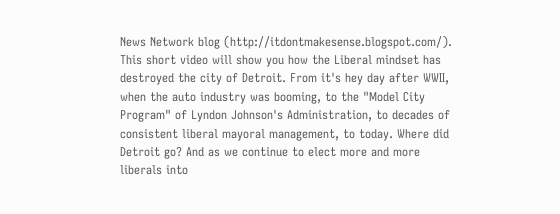News Network blog (http://itdontmakesense.blogspot.com/). This short video will show you how the Liberal mindset has destroyed the city of Detroit. From it's hey day after WWII, when the auto industry was booming, to the "Model City Program" of Lyndon Johnson's Administration, to decades of consistent liberal mayoral management, to today. Where did Detroit go? And as we continue to elect more and more liberals into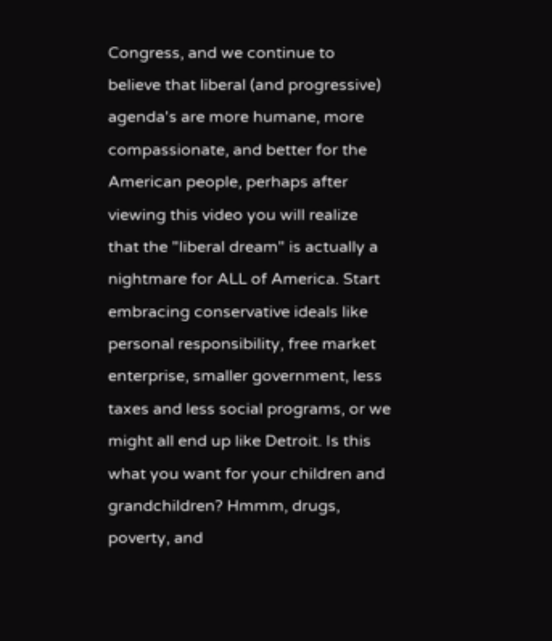Congress, and we continue to believe that liberal (and progressive) agenda's are more humane, more compassionate, and better for the American people, perhaps after viewing this video you will realize that the "liberal dream" is actually a nightmare for ALL of America. Start embracing conservative ideals like personal responsibility, free market enterprise, smaller government, less taxes and less social programs, or we might all end up like Detroit. Is this what you want for your children and grandchildren? Hmmm, drugs, poverty, and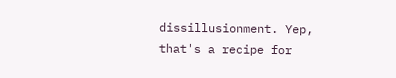dissillusionment. Yep, that's a recipe for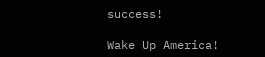success!

Wake Up America!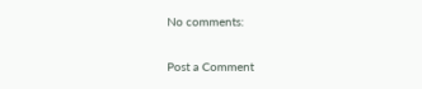No comments:

Post a Comment